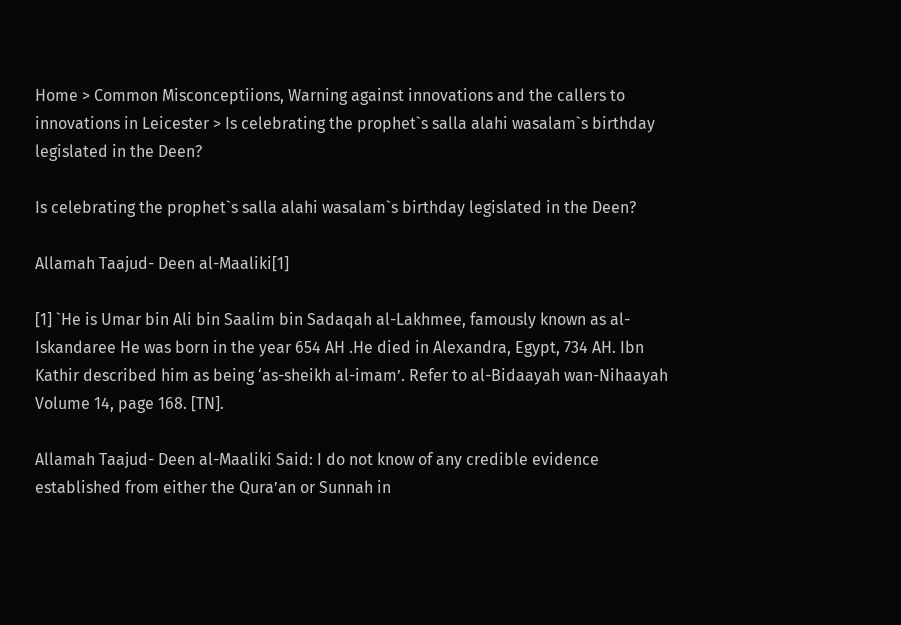Home > Common Misconceptiions, Warning against innovations and the callers to innovations in Leicester > Is celebrating the prophet`s salla alahi wasalam`s birthday legislated in the Deen?

Is celebrating the prophet`s salla alahi wasalam`s birthday legislated in the Deen?

Allamah Taajud- Deen al-Maaliki[1]

[1] `He is Umar bin Ali bin Saalim bin Sadaqah al-Lakhmee, famously known as al-Iskandaree He was born in the year 654 AH .He died in Alexandra, Egypt, 734 AH. Ibn Kathir described him as being ‘as-sheikh al-imam’. Refer to al-Bidaayah wan-Nihaayah Volume 14, page 168. [TN].

Allamah Taajud- Deen al-Maaliki Said: I do not know of any credible evidence established from either the Qura’an or Sunnah in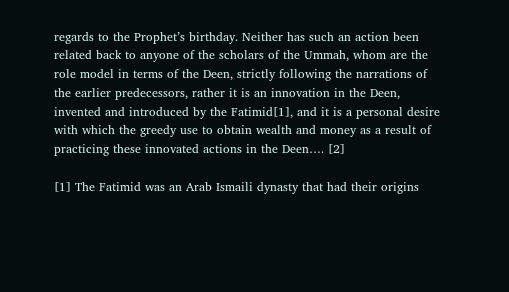regards to the Prophet’s birthday. Neither has such an action been related back to anyone of the scholars of the Ummah, whom are the role model in terms of the Deen, strictly following the narrations of the earlier predecessors, rather it is an innovation in the Deen, invented and introduced by the Fatimid[1], and it is a personal desire with which the greedy use to obtain wealth and money as a result of practicing these innovated actions in the Deen…. [2]

[1] The Fatimid was an Arab Ismaili dynasty that had their origins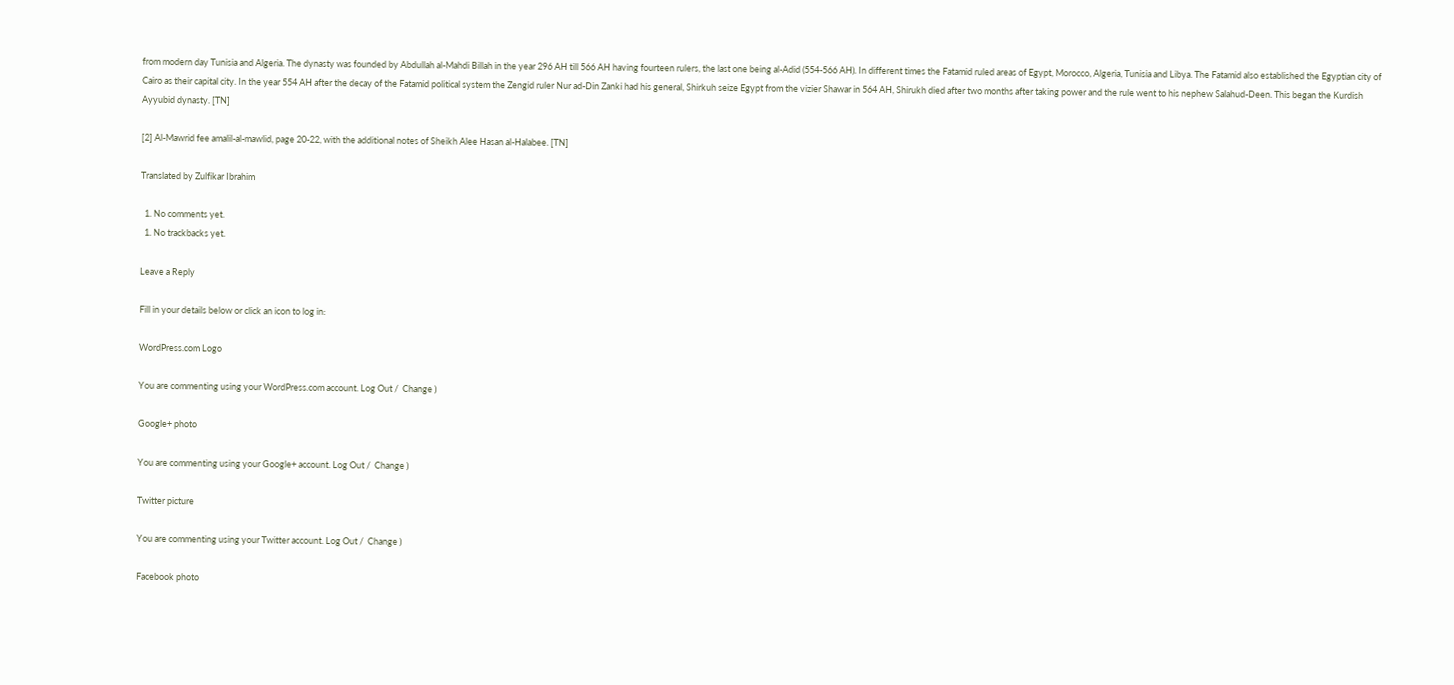from modern day Tunisia and Algeria. The dynasty was founded by Abdullah al-Mahdi Billah in the year 296 AH till 566 AH having fourteen rulers, the last one being al-Adid (554-566 AH). In different times the Fatamid ruled areas of Egypt, Morocco, Algeria, Tunisia and Libya. The Fatamid also established the Egyptian city of Cairo as their capital city. In the year 554 AH after the decay of the Fatamid political system the Zengid ruler Nur ad-Din Zanki had his general, Shirkuh seize Egypt from the vizier Shawar in 564 AH, Shirukh died after two months after taking power and the rule went to his nephew Salahud-Deen. This began the Kurdish Ayyubid dynasty. [TN]

[2] Al-Mawrid fee amalil-al-mawlid, page 20-22, with the additional notes of Sheikh Alee Hasan al-Halabee. [TN]

Translated by Zulfikar Ibrahim

  1. No comments yet.
  1. No trackbacks yet.

Leave a Reply

Fill in your details below or click an icon to log in:

WordPress.com Logo

You are commenting using your WordPress.com account. Log Out /  Change )

Google+ photo

You are commenting using your Google+ account. Log Out /  Change )

Twitter picture

You are commenting using your Twitter account. Log Out /  Change )

Facebook photo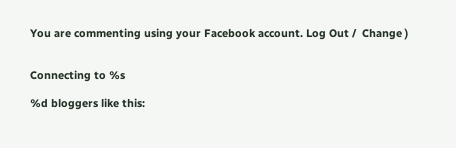You are commenting using your Facebook account. Log Out /  Change )


Connecting to %s

%d bloggers like this: